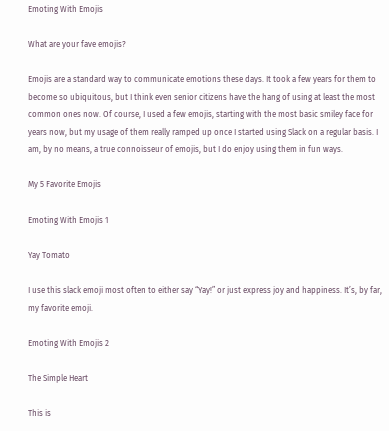Emoting With Emojis

What are your fave emojis?

Emojis are a standard way to communicate emotions these days. It took a few years for them to become so ubiquitous, but I think even senior citizens have the hang of using at least the most common ones now. Of course, I used a few emojis, starting with the most basic smiley face for years now, but my usage of them really ramped up once I started using Slack on a regular basis. I am, by no means, a true connoisseur of emojis, but I do enjoy using them in fun ways.

My 5 Favorite Emojis

Emoting With Emojis 1

Yay Tomato

I use this slack emoji most often to either say “Yay!” or just express joy and happiness. It’s, by far, my favorite emoji.

Emoting With Emojis 2

The Simple Heart

This is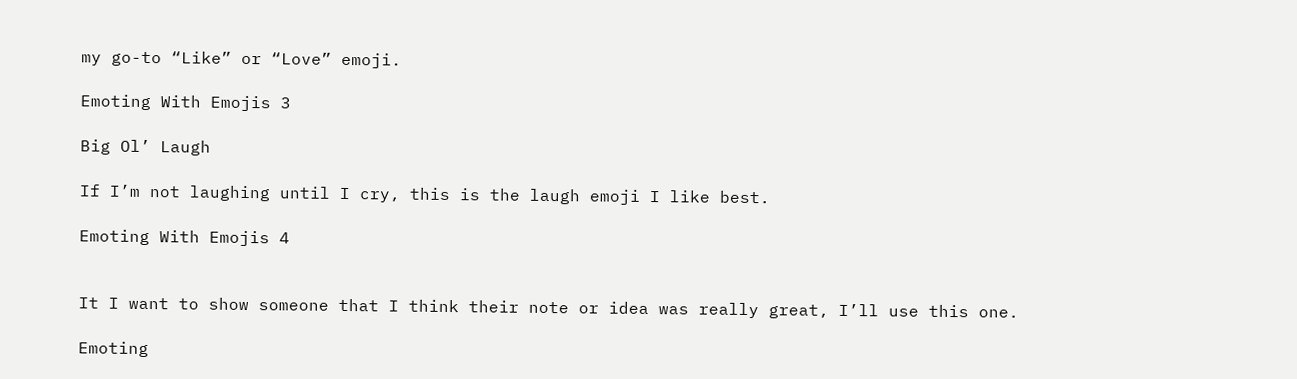my go-to “Like” or “Love” emoji.

Emoting With Emojis 3

Big Ol’ Laugh

If I’m not laughing until I cry, this is the laugh emoji I like best.

Emoting With Emojis 4


It I want to show someone that I think their note or idea was really great, I’ll use this one.

Emoting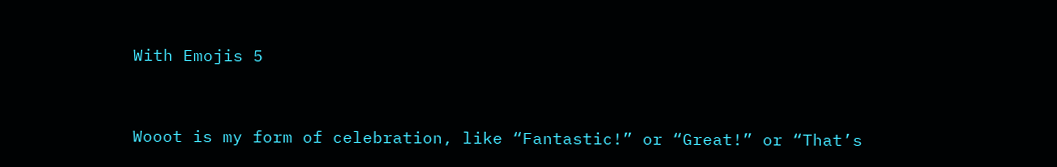With Emojis 5


Wooot is my form of celebration, like “Fantastic!” or “Great!” or “That’s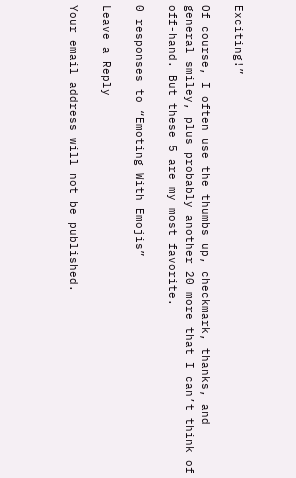Exciting!”

Of course, I often use the thumbs up, checkmark, thanks, and general smiley, plus probably another 20 more that I can’t think of off-hand. But these 5 are my most favorite.

0 responses to “Emoting With Emojis”

Leave a Reply

Your email address will not be published.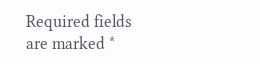Required fields are marked *